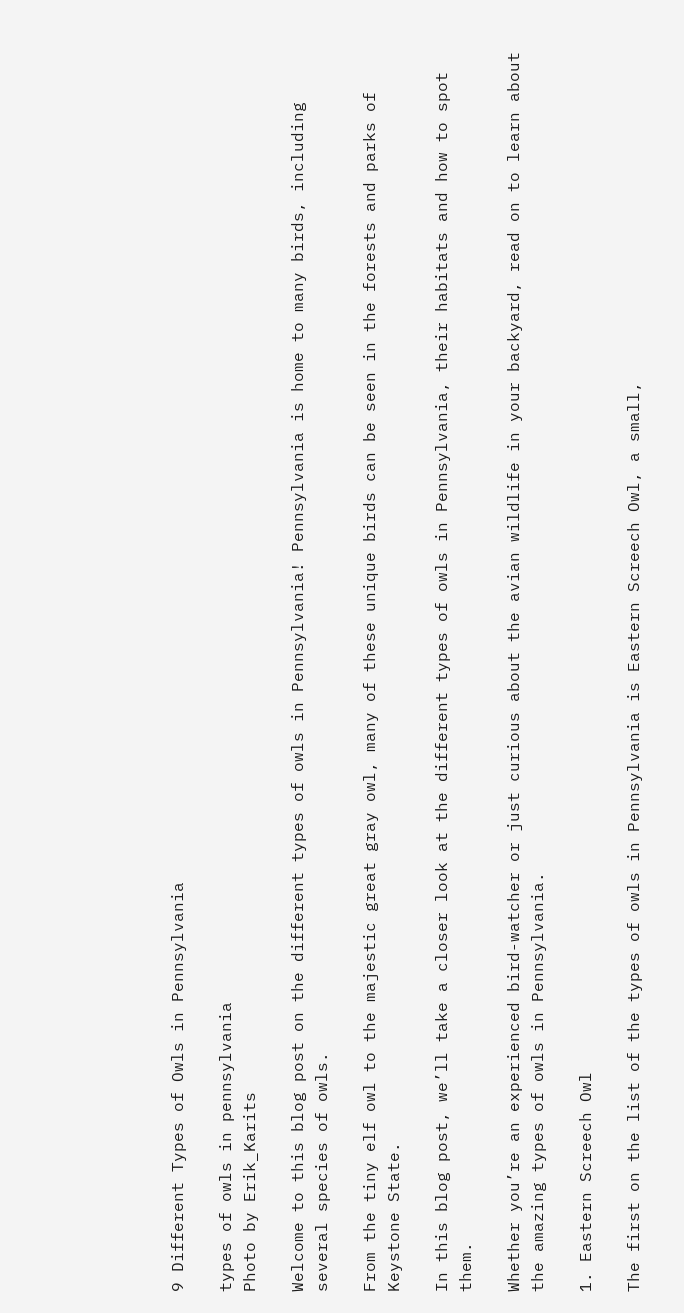9 Different Types of Owls in Pennsylvania

types of owls in pennsylvania
Photo by Erik_Karits

Welcome to this blog post on the different types of owls in Pennsylvania! Pennsylvania is home to many birds, including several species of owls.

From the tiny elf owl to the majestic great gray owl, many of these unique birds can be seen in the forests and parks of Keystone State.

In this blog post, we’ll take a closer look at the different types of owls in Pennsylvania, their habitats and how to spot them.

Whether you’re an experienced bird-watcher or just curious about the avian wildlife in your backyard, read on to learn about the amazing types of owls in Pennsylvania.

1. Eastern Screech Owl

The first on the list of the types of owls in Pennsylvania is Eastern Screech Owl, a small,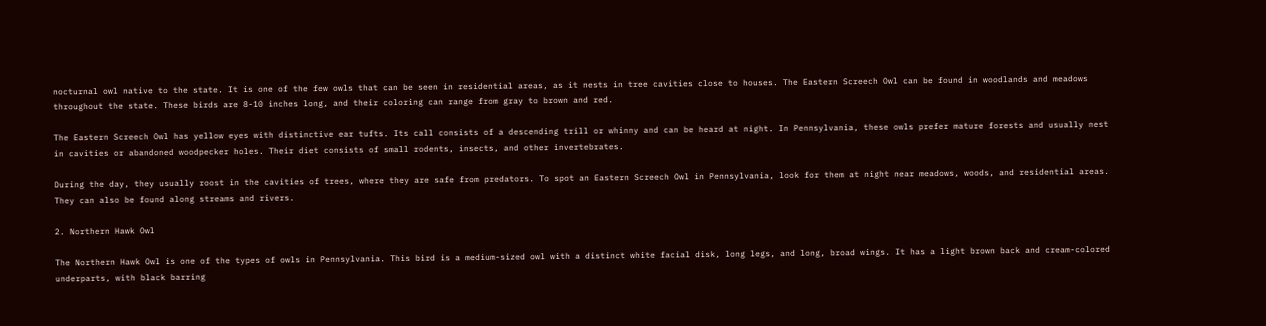nocturnal owl native to the state. It is one of the few owls that can be seen in residential areas, as it nests in tree cavities close to houses. The Eastern Screech Owl can be found in woodlands and meadows throughout the state. These birds are 8-10 inches long, and their coloring can range from gray to brown and red.

The Eastern Screech Owl has yellow eyes with distinctive ear tufts. Its call consists of a descending trill or whinny and can be heard at night. In Pennsylvania, these owls prefer mature forests and usually nest in cavities or abandoned woodpecker holes. Their diet consists of small rodents, insects, and other invertebrates.

During the day, they usually roost in the cavities of trees, where they are safe from predators. To spot an Eastern Screech Owl in Pennsylvania, look for them at night near meadows, woods, and residential areas. They can also be found along streams and rivers.

2. Northern Hawk Owl

The Northern Hawk Owl is one of the types of owls in Pennsylvania. This bird is a medium-sized owl with a distinct white facial disk, long legs, and long, broad wings. It has a light brown back and cream-colored underparts, with black barring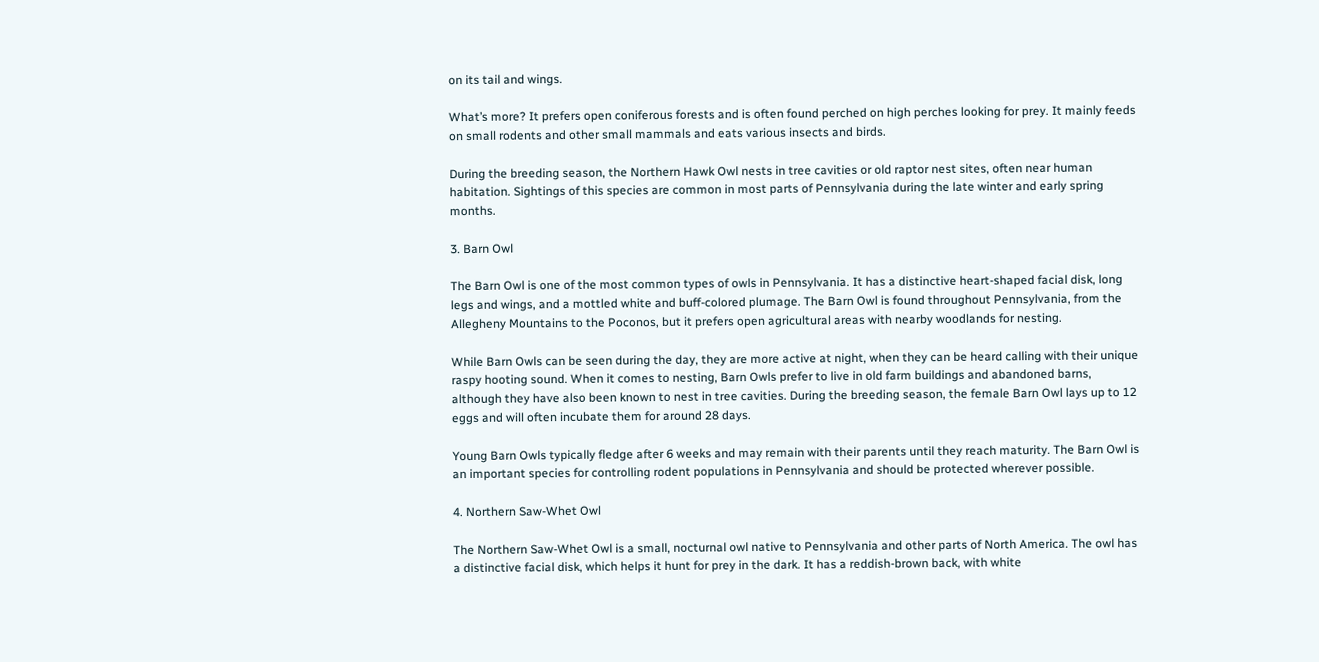on its tail and wings.

What’s more? It prefers open coniferous forests and is often found perched on high perches looking for prey. It mainly feeds on small rodents and other small mammals and eats various insects and birds.

During the breeding season, the Northern Hawk Owl nests in tree cavities or old raptor nest sites, often near human habitation. Sightings of this species are common in most parts of Pennsylvania during the late winter and early spring months.

3. Barn Owl

The Barn Owl is one of the most common types of owls in Pennsylvania. It has a distinctive heart-shaped facial disk, long legs and wings, and a mottled white and buff-colored plumage. The Barn Owl is found throughout Pennsylvania, from the Allegheny Mountains to the Poconos, but it prefers open agricultural areas with nearby woodlands for nesting.

While Barn Owls can be seen during the day, they are more active at night, when they can be heard calling with their unique raspy hooting sound. When it comes to nesting, Barn Owls prefer to live in old farm buildings and abandoned barns, although they have also been known to nest in tree cavities. During the breeding season, the female Barn Owl lays up to 12 eggs and will often incubate them for around 28 days.

Young Barn Owls typically fledge after 6 weeks and may remain with their parents until they reach maturity. The Barn Owl is an important species for controlling rodent populations in Pennsylvania and should be protected wherever possible.

4. Northern Saw-Whet Owl

The Northern Saw-Whet Owl is a small, nocturnal owl native to Pennsylvania and other parts of North America. The owl has a distinctive facial disk, which helps it hunt for prey in the dark. It has a reddish-brown back, with white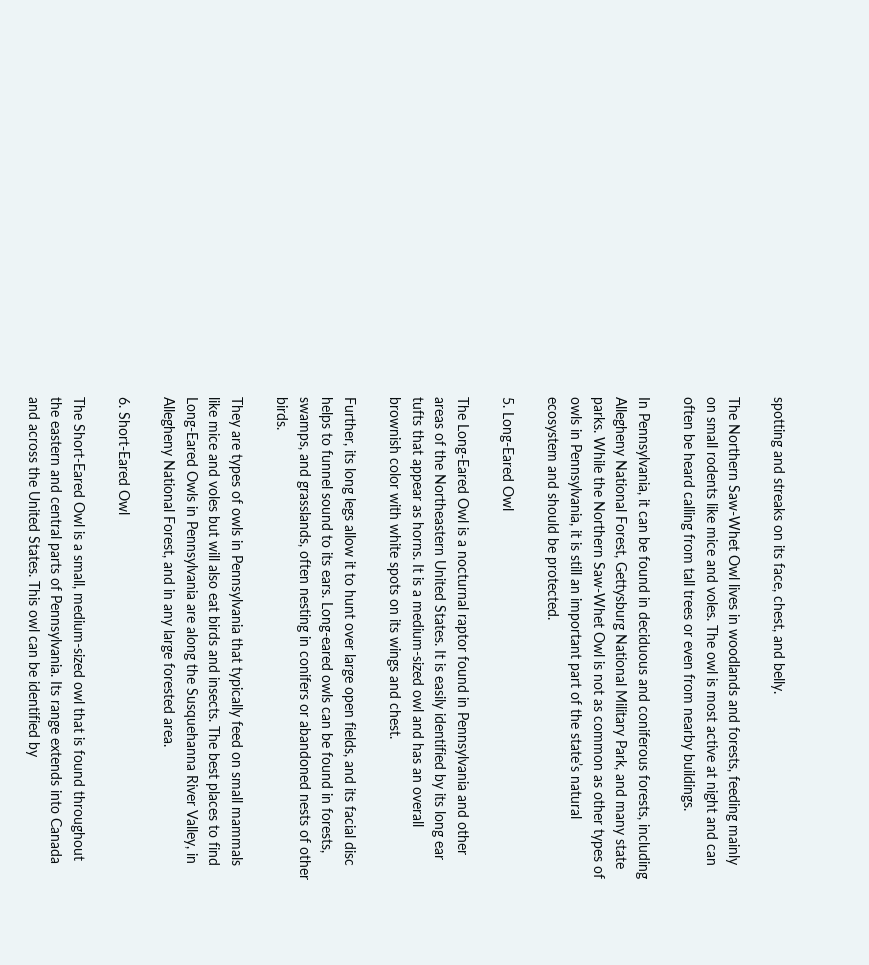spotting and streaks on its face, chest, and belly.

The Northern Saw-Whet Owl lives in woodlands and forests, feeding mainly on small rodents like mice and voles. The owl is most active at night and can often be heard calling from tall trees or even from nearby buildings.

In Pennsylvania, it can be found in deciduous and coniferous forests, including Allegheny National Forest, Gettysburg National Military Park, and many state parks. While the Northern Saw-Whet Owl is not as common as other types of owls in Pennsylvania, it is still an important part of the state’s natural ecosystem and should be protected.

5. Long-Eared Owl

The Long-Eared Owl is a nocturnal raptor found in Pennsylvania and other areas of the Northeastern United States. It is easily identified by its long ear tufts that appear as horns. It is a medium-sized owl and has an overall brownish color with white spots on its wings and chest.

Further, its long legs allow it to hunt over large open fields, and its facial disc helps to funnel sound to its ears. Long-eared owls can be found in forests, swamps, and grasslands, often nesting in conifers or abandoned nests of other birds.

They are types of owls in Pennsylvania that typically feed on small mammals like mice and voles but will also eat birds and insects. The best places to find Long-Eared Owls in Pennsylvania are along the Susquehanna River Valley, in Allegheny National Forest, and in any large forested area.

6. Short-Eared Owl

The Short-Eared Owl is a small, medium-sized owl that is found throughout the eastern and central parts of Pennsylvania. Its range extends into Canada and across the United States. This owl can be identified by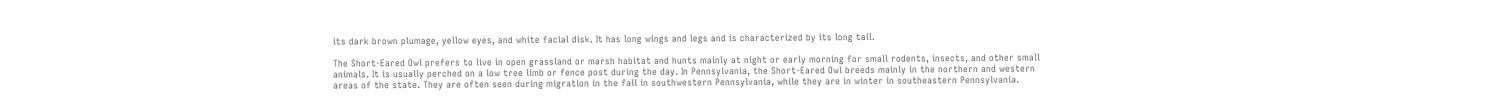its dark brown plumage, yellow eyes, and white facial disk. It has long wings and legs and is characterized by its long tail.

The Short-Eared Owl prefers to live in open grassland or marsh habitat and hunts mainly at night or early morning for small rodents, insects, and other small animals. It is usually perched on a low tree limb or fence post during the day. In Pennsylvania, the Short-Eared Owl breeds mainly in the northern and western areas of the state. They are often seen during migration in the fall in southwestern Pennsylvania, while they are in winter in southeastern Pennsylvania.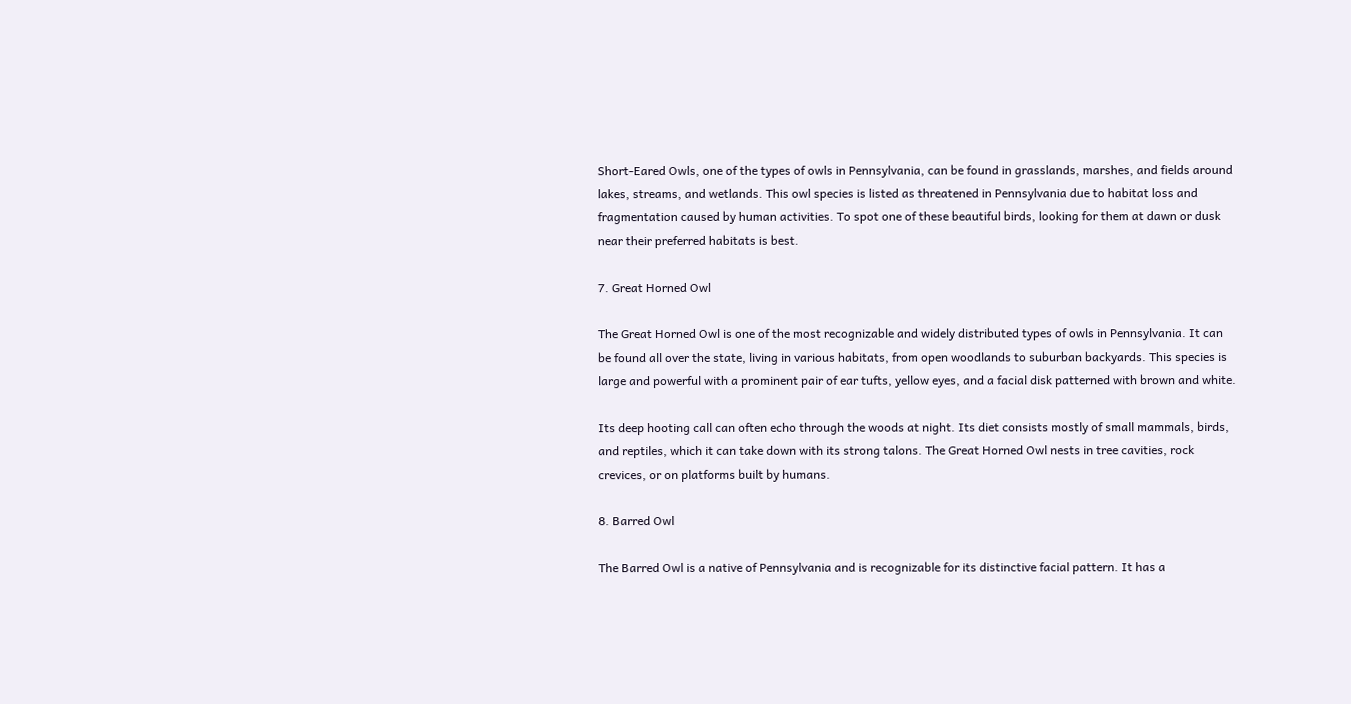Short-Eared Owls, one of the types of owls in Pennsylvania, can be found in grasslands, marshes, and fields around lakes, streams, and wetlands. This owl species is listed as threatened in Pennsylvania due to habitat loss and fragmentation caused by human activities. To spot one of these beautiful birds, looking for them at dawn or dusk near their preferred habitats is best.

7. Great Horned Owl

The Great Horned Owl is one of the most recognizable and widely distributed types of owls in Pennsylvania. It can be found all over the state, living in various habitats, from open woodlands to suburban backyards. This species is large and powerful with a prominent pair of ear tufts, yellow eyes, and a facial disk patterned with brown and white.

Its deep hooting call can often echo through the woods at night. Its diet consists mostly of small mammals, birds, and reptiles, which it can take down with its strong talons. The Great Horned Owl nests in tree cavities, rock crevices, or on platforms built by humans.

8. Barred Owl

The Barred Owl is a native of Pennsylvania and is recognizable for its distinctive facial pattern. It has a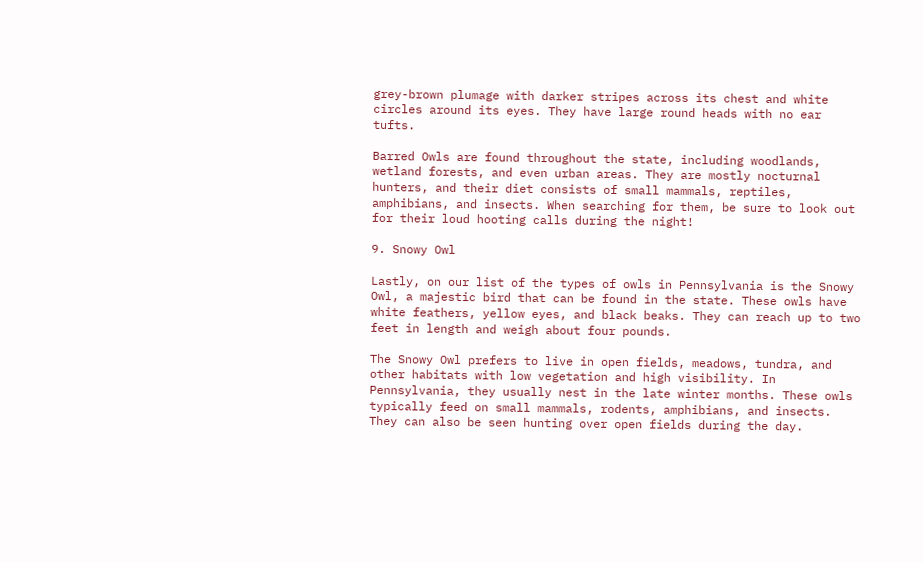grey-brown plumage with darker stripes across its chest and white circles around its eyes. They have large round heads with no ear tufts.

Barred Owls are found throughout the state, including woodlands, wetland forests, and even urban areas. They are mostly nocturnal hunters, and their diet consists of small mammals, reptiles, amphibians, and insects. When searching for them, be sure to look out for their loud hooting calls during the night!

9. Snowy Owl

Lastly, on our list of the types of owls in Pennsylvania is the Snowy Owl, a majestic bird that can be found in the state. These owls have white feathers, yellow eyes, and black beaks. They can reach up to two feet in length and weigh about four pounds.

The Snowy Owl prefers to live in open fields, meadows, tundra, and other habitats with low vegetation and high visibility. In Pennsylvania, they usually nest in the late winter months. These owls typically feed on small mammals, rodents, amphibians, and insects. They can also be seen hunting over open fields during the day.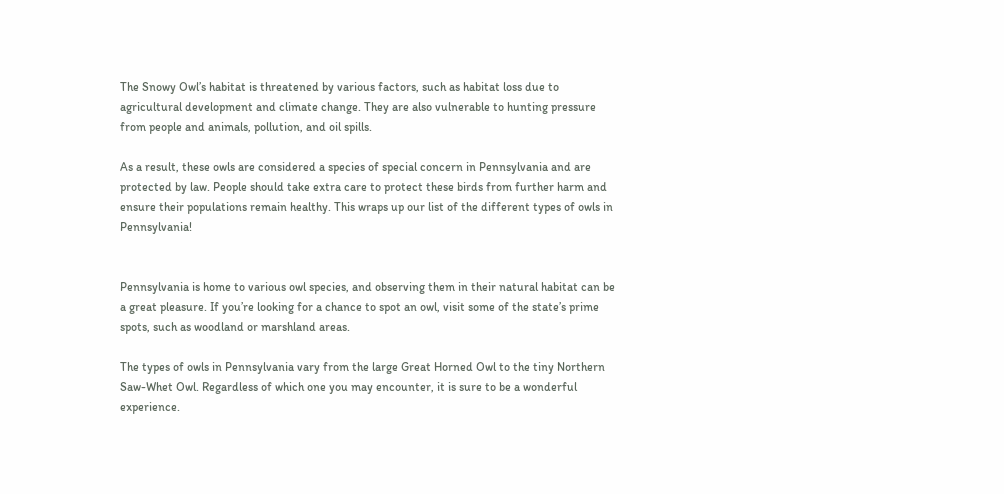The Snowy Owl’s habitat is threatened by various factors, such as habitat loss due to agricultural development and climate change. They are also vulnerable to hunting pressure from people and animals, pollution, and oil spills.

As a result, these owls are considered a species of special concern in Pennsylvania and are protected by law. People should take extra care to protect these birds from further harm and ensure their populations remain healthy. This wraps up our list of the different types of owls in Pennsylvania!


Pennsylvania is home to various owl species, and observing them in their natural habitat can be a great pleasure. If you’re looking for a chance to spot an owl, visit some of the state’s prime spots, such as woodland or marshland areas.

The types of owls in Pennsylvania vary from the large Great Horned Owl to the tiny Northern Saw-Whet Owl. Regardless of which one you may encounter, it is sure to be a wonderful experience.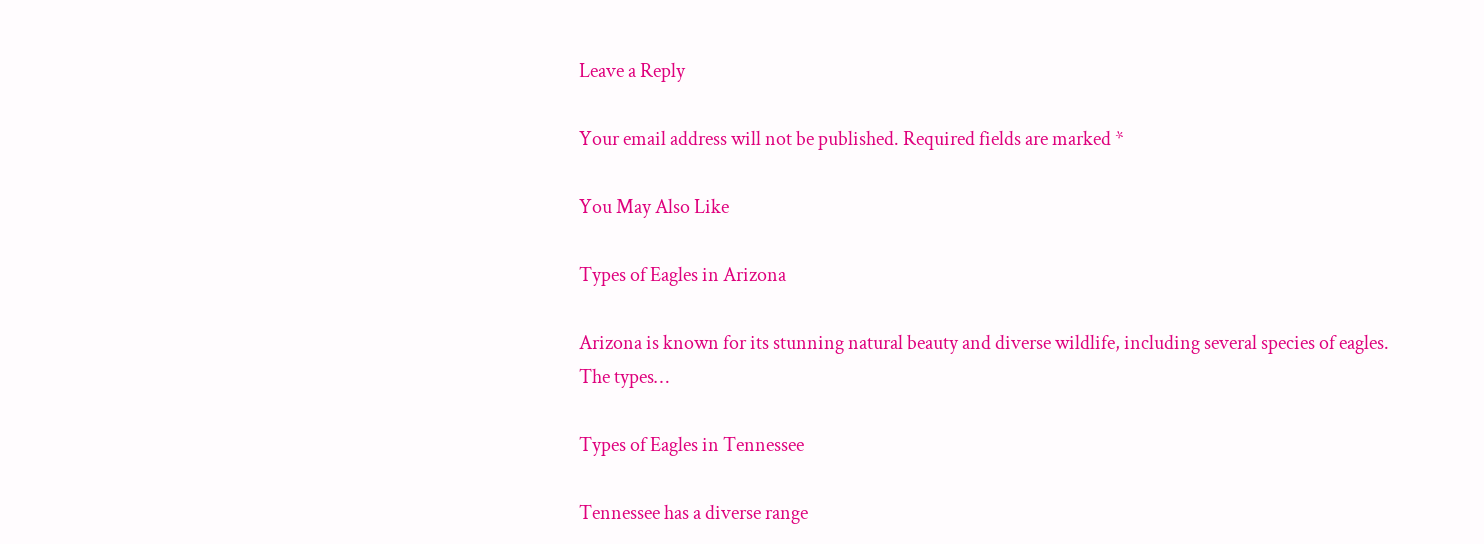Leave a Reply

Your email address will not be published. Required fields are marked *

You May Also Like

Types of Eagles in Arizona

Arizona is known for its stunning natural beauty and diverse wildlife, including several species of eagles. The types…

Types of Eagles in Tennessee

Tennessee has a diverse range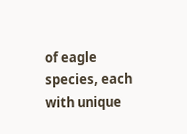of eagle species, each with unique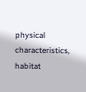physical characteristics, habitat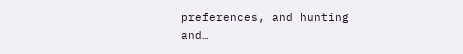preferences, and hunting and…